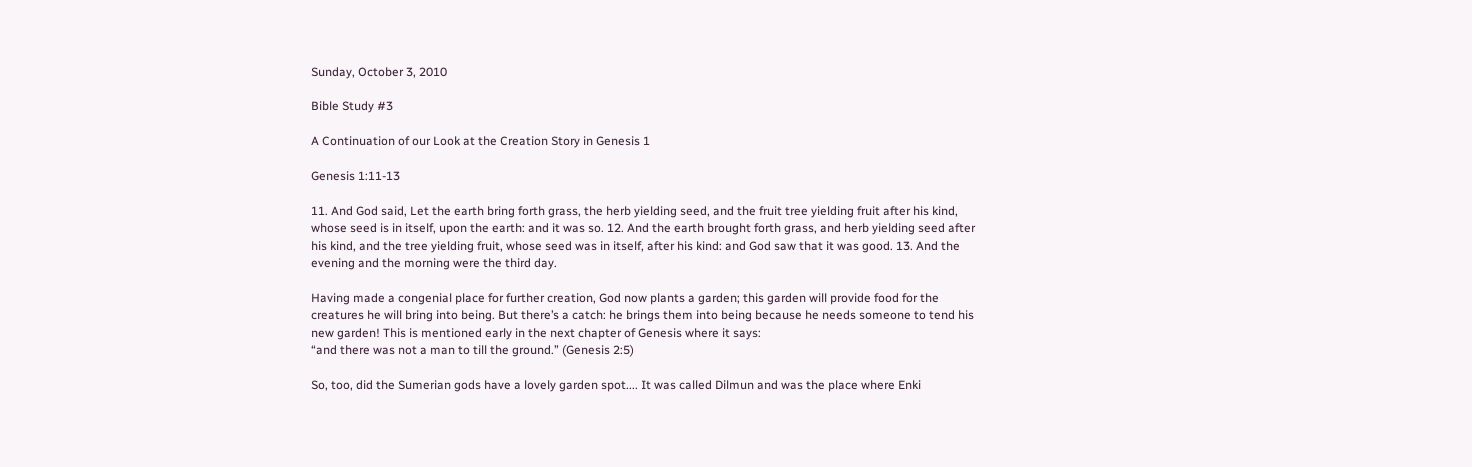Sunday, October 3, 2010

Bible Study #3

A Continuation of our Look at the Creation Story in Genesis 1

Genesis 1:11-13

11. And God said, Let the earth bring forth grass, the herb yielding seed, and the fruit tree yielding fruit after his kind, whose seed is in itself, upon the earth: and it was so. 12. And the earth brought forth grass, and herb yielding seed after his kind, and the tree yielding fruit, whose seed was in itself, after his kind: and God saw that it was good. 13. And the evening and the morning were the third day.

Having made a congenial place for further creation, God now plants a garden; this garden will provide food for the creatures he will bring into being. But there’s a catch: he brings them into being because he needs someone to tend his new garden! This is mentioned early in the next chapter of Genesis where it says:
“and there was not a man to till the ground.” (Genesis 2:5)

So, too, did the Sumerian gods have a lovely garden spot.... It was called Dilmun and was the place where Enki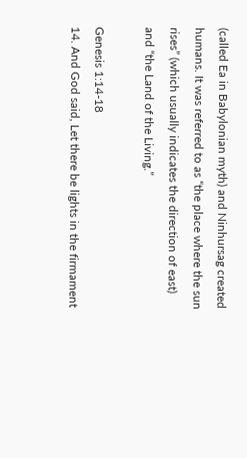(called Ea in Babylonian myth) and Ninhursag created humans. It was referred to as “the place where the sun rises” (which usually indicates the direction of east) and “the Land of the Living.”

Genesis 1:14-18
14. And God said, Let there be lights in the firmament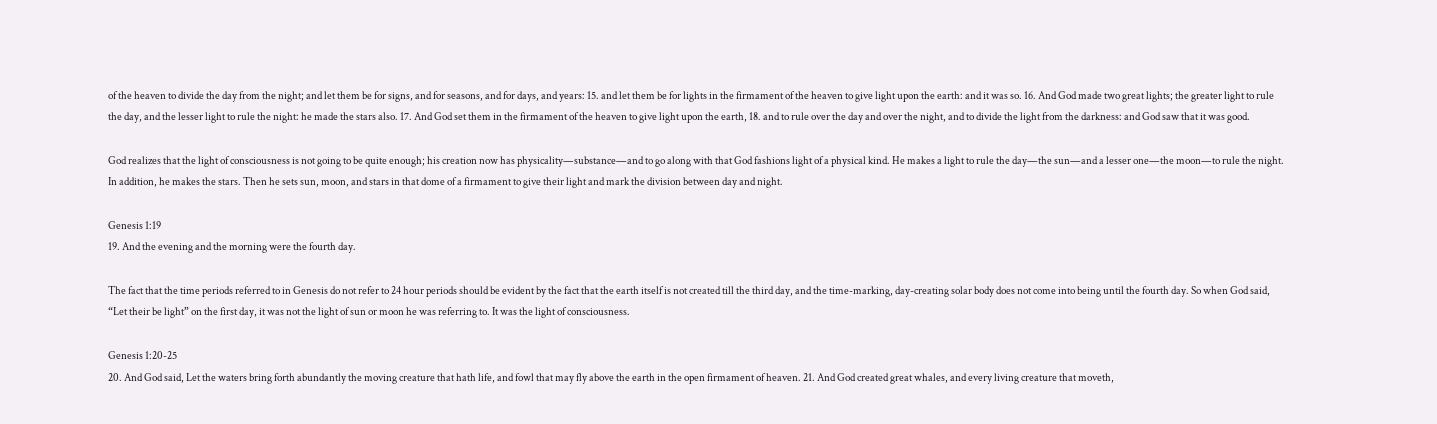of the heaven to divide the day from the night; and let them be for signs, and for seasons, and for days, and years: 15. and let them be for lights in the firmament of the heaven to give light upon the earth: and it was so. 16. And God made two great lights; the greater light to rule the day, and the lesser light to rule the night: he made the stars also. 17. And God set them in the firmament of the heaven to give light upon the earth, 18. and to rule over the day and over the night, and to divide the light from the darkness: and God saw that it was good.

God realizes that the light of consciousness is not going to be quite enough; his creation now has physicality—substance—and to go along with that God fashions light of a physical kind. He makes a light to rule the day—the sun—and a lesser one—the moon—to rule the night. In addition, he makes the stars. Then he sets sun, moon, and stars in that dome of a firmament to give their light and mark the division between day and night.

Genesis 1:19
19. And the evening and the morning were the fourth day.

The fact that the time periods referred to in Genesis do not refer to 24 hour periods should be evident by the fact that the earth itself is not created till the third day, and the time-marking, day-creating solar body does not come into being until the fourth day. So when God said, “Let their be light” on the first day, it was not the light of sun or moon he was referring to. It was the light of consciousness.

Genesis 1:20-25
20. And God said, Let the waters bring forth abundantly the moving creature that hath life, and fowl that may fly above the earth in the open firmament of heaven. 21. And God created great whales, and every living creature that moveth,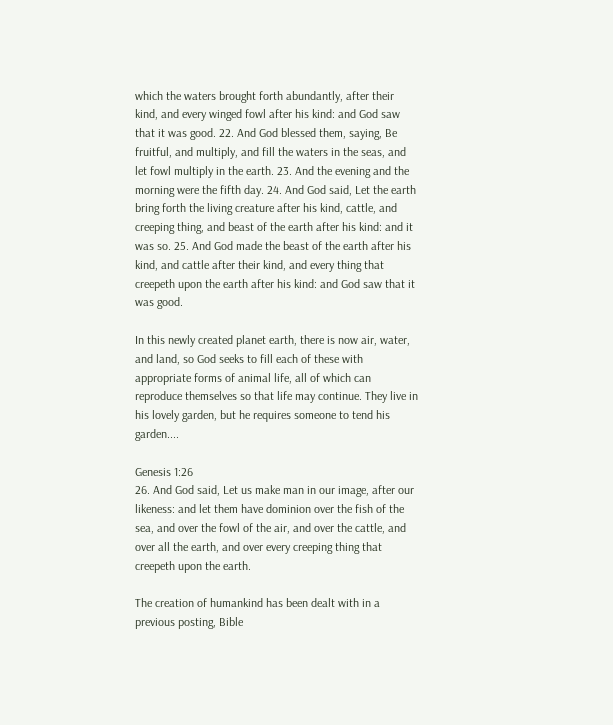which the waters brought forth abundantly, after their kind, and every winged fowl after his kind: and God saw that it was good. 22. And God blessed them, saying, Be fruitful, and multiply, and fill the waters in the seas, and let fowl multiply in the earth. 23. And the evening and the morning were the fifth day. 24. And God said, Let the earth bring forth the living creature after his kind, cattle, and creeping thing, and beast of the earth after his kind: and it was so. 25. And God made the beast of the earth after his kind, and cattle after their kind, and every thing that creepeth upon the earth after his kind: and God saw that it was good.

In this newly created planet earth, there is now air, water, and land, so God seeks to fill each of these with appropriate forms of animal life, all of which can reproduce themselves so that life may continue. They live in his lovely garden, but he requires someone to tend his garden....

Genesis 1:26
26. And God said, Let us make man in our image, after our likeness: and let them have dominion over the fish of the sea, and over the fowl of the air, and over the cattle, and over all the earth, and over every creeping thing that creepeth upon the earth.

The creation of humankind has been dealt with in a previous posting, Bible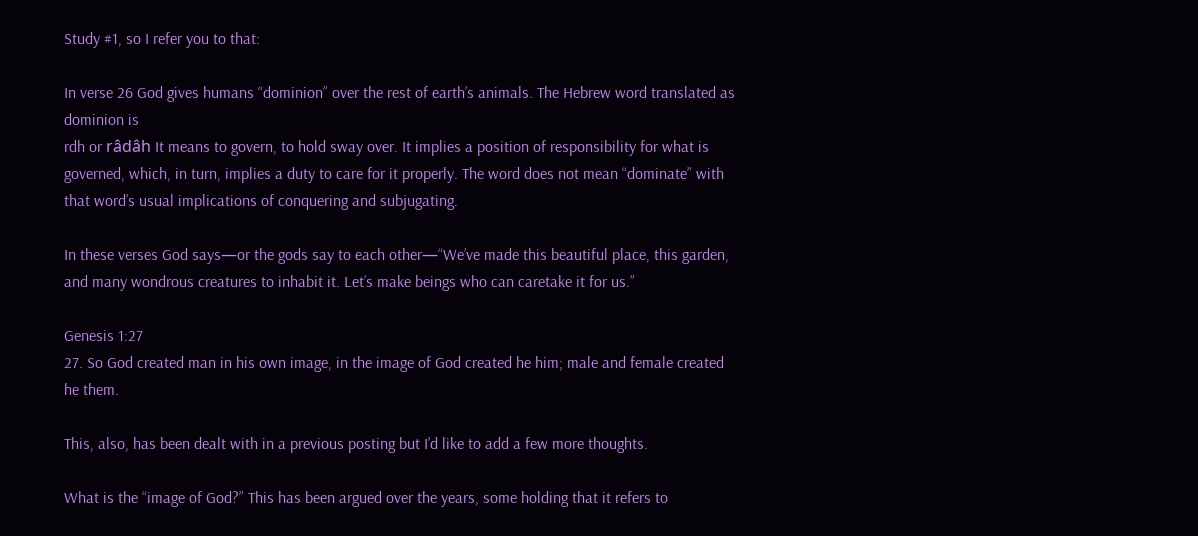Study #1, so I refer you to that:

In verse 26 God gives humans “dominion” over the rest of earth’s animals. The Hebrew word translated as dominion is
rdh or râdâh It means to govern, to hold sway over. It implies a position of responsibility for what is governed, which, in turn, implies a duty to care for it properly. The word does not mean “dominate” with that word’s usual implications of conquering and subjugating.

In these verses God says—or the gods say to each other—“We’ve made this beautiful place, this garden, and many wondrous creatures to inhabit it. Let’s make beings who can caretake it for us.”

Genesis 1:27
27. So God created man in his own image, in the image of God created he him; male and female created he them.

This, also, has been dealt with in a previous posting but I’d like to add a few more thoughts.

What is the “image of God?” This has been argued over the years, some holding that it refers to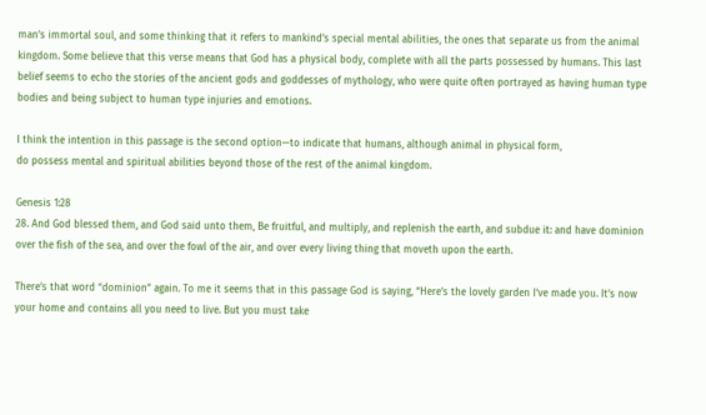man’s immortal soul, and some thinking that it refers to mankind’s special mental abilities, the ones that separate us from the animal kingdom. Some believe that this verse means that God has a physical body, complete with all the parts possessed by humans. This last belief seems to echo the stories of the ancient gods and goddesses of mythology, who were quite often portrayed as having human type bodies and being subject to human type injuries and emotions.

I think the intention in this passage is the second option—to indicate that humans, although animal in physical form,
do possess mental and spiritual abilities beyond those of the rest of the animal kingdom.

Genesis 1:28
28. And God blessed them, and God said unto them, Be fruitful, and multiply, and replenish the earth, and subdue it: and have dominion over the fish of the sea, and over the fowl of the air, and over every living thing that moveth upon the earth.

There’s that word “dominion” again. To me it seems that in this passage God is saying, “Here’s the lovely garden I’ve made you. It’s now your home and contains all you need to live. But you must take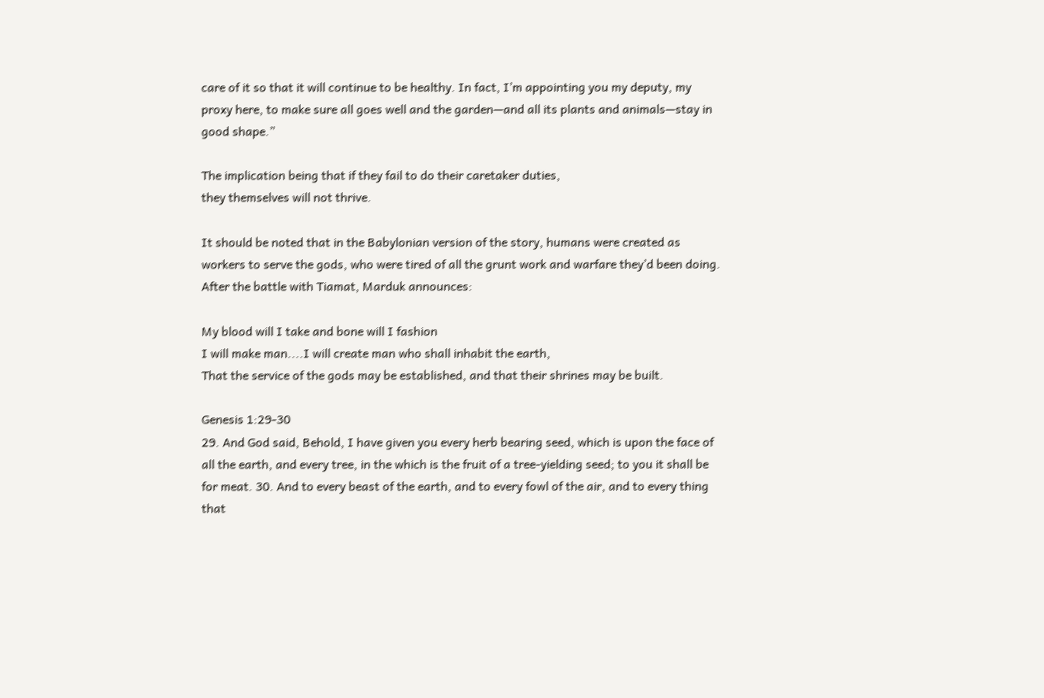care of it so that it will continue to be healthy. In fact, I’m appointing you my deputy, my proxy here, to make sure all goes well and the garden—and all its plants and animals—stay in good shape.”

The implication being that if they fail to do their caretaker duties,
they themselves will not thrive.

It should be noted that in the Babylonian version of the story, humans were created as workers to serve the gods, who were tired of all the grunt work and warfare they’d been doing. After the battle with Tiamat, Marduk announces:

My blood will I take and bone will I fashion
I will make man....I will create man who shall inhabit the earth,
That the service of the gods may be established, and that their shrines may be built.

Genesis 1:29-30
29. And God said, Behold, I have given you every herb bearing seed, which is upon the face of all the earth, and every tree, in the which is the fruit of a tree-yielding seed; to you it shall be for meat. 30. And to every beast of the earth, and to every fowl of the air, and to every thing that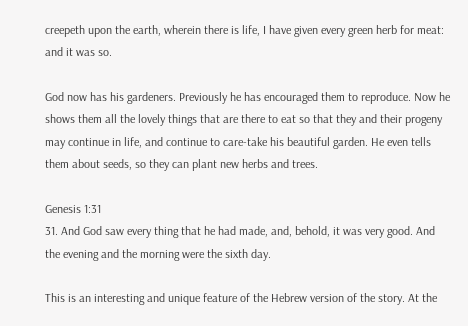creepeth upon the earth, wherein there is life, I have given every green herb for meat: and it was so.

God now has his gardeners. Previously he has encouraged them to reproduce. Now he shows them all the lovely things that are there to eat so that they and their progeny may continue in life, and continue to care-take his beautiful garden. He even tells them about seeds, so they can plant new herbs and trees.

Genesis 1:31
31. And God saw every thing that he had made, and, behold, it was very good. And the evening and the morning were the sixth day.

This is an interesting and unique feature of the Hebrew version of the story. At the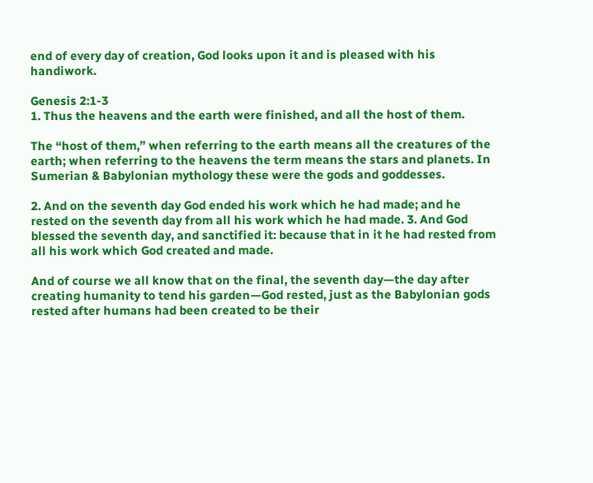end of every day of creation, God looks upon it and is pleased with his handiwork.

Genesis 2:1-3
1. Thus the heavens and the earth were finished, and all the host of them.

The “host of them,” when referring to the earth means all the creatures of the earth; when referring to the heavens the term means the stars and planets. In Sumerian & Babylonian mythology these were the gods and goddesses.

2. And on the seventh day God ended his work which he had made; and he rested on the seventh day from all his work which he had made. 3. And God blessed the seventh day, and sanctified it: because that in it he had rested from all his work which God created and made.

And of course we all know that on the final, the seventh day—the day after creating humanity to tend his garden—God rested, just as the Babylonian gods rested after humans had been created to be their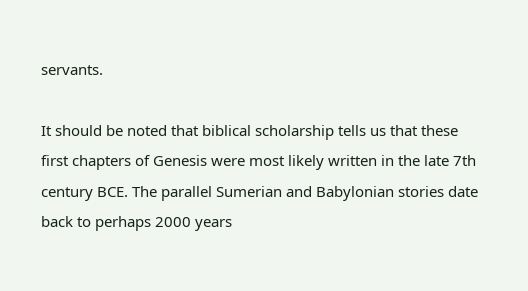servants.

It should be noted that biblical scholarship tells us that these first chapters of Genesis were most likely written in the late 7th century BCE. The parallel Sumerian and Babylonian stories date back to perhaps 2000 years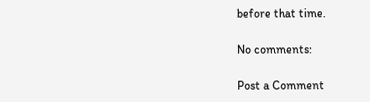before that time.

No comments:

Post a Comment